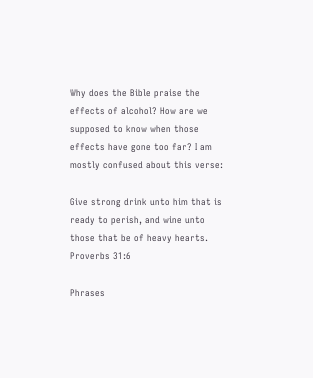Why does the Bible praise the effects of alcohol? How are we supposed to know when those effects have gone too far? I am mostly confused about this verse:

Give strong drink unto him that is ready to perish, and wine unto those that be of heavy hearts. Proverbs 31:6

Phrases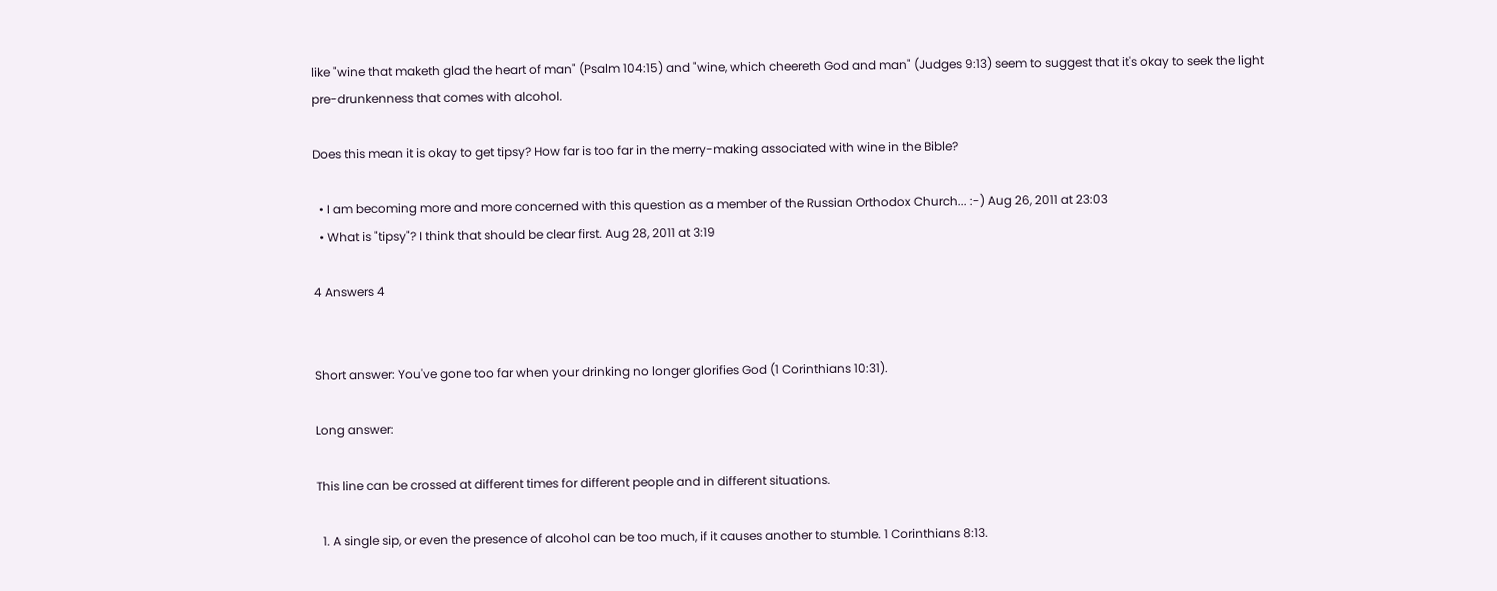like "wine that maketh glad the heart of man" (Psalm 104:15) and "wine, which cheereth God and man" (Judges 9:13) seem to suggest that it's okay to seek the light pre-drunkenness that comes with alcohol.

Does this mean it is okay to get tipsy? How far is too far in the merry-making associated with wine in the Bible?

  • I am becoming more and more concerned with this question as a member of the Russian Orthodox Church... :-) Aug 26, 2011 at 23:03
  • What is "tipsy"? I think that should be clear first. Aug 28, 2011 at 3:19

4 Answers 4


Short answer: You've gone too far when your drinking no longer glorifies God (1 Corinthians 10:31).

Long answer:

This line can be crossed at different times for different people and in different situations.

  1. A single sip, or even the presence of alcohol can be too much, if it causes another to stumble. 1 Corinthians 8:13.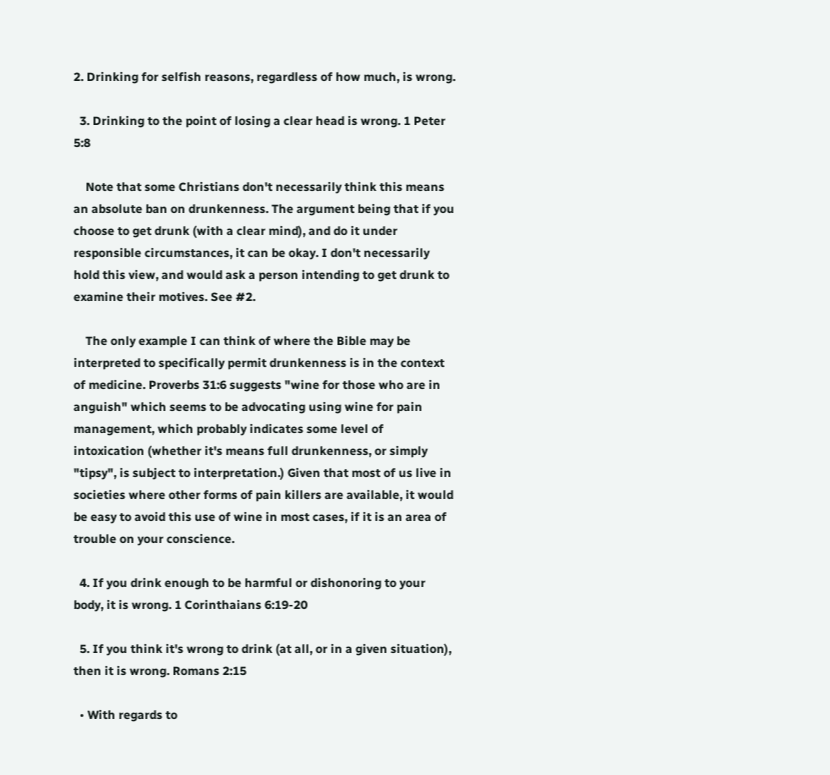2. Drinking for selfish reasons, regardless of how much, is wrong.

  3. Drinking to the point of losing a clear head is wrong. 1 Peter 5:8

    Note that some Christians don't necessarily think this means an absolute ban on drunkenness. The argument being that if you choose to get drunk (with a clear mind), and do it under responsible circumstances, it can be okay. I don't necessarily hold this view, and would ask a person intending to get drunk to examine their motives. See #2.

    The only example I can think of where the Bible may be interpreted to specifically permit drunkenness is in the context of medicine. Proverbs 31:6 suggests "wine for those who are in anguish" which seems to be advocating using wine for pain management, which probably indicates some level of intoxication (whether it's means full drunkenness, or simply "tipsy", is subject to interpretation.) Given that most of us live in societies where other forms of pain killers are available, it would be easy to avoid this use of wine in most cases, if it is an area of trouble on your conscience.

  4. If you drink enough to be harmful or dishonoring to your body, it is wrong. 1 Corinthaians 6:19-20

  5. If you think it's wrong to drink (at all, or in a given situation), then it is wrong. Romans 2:15

  • With regards to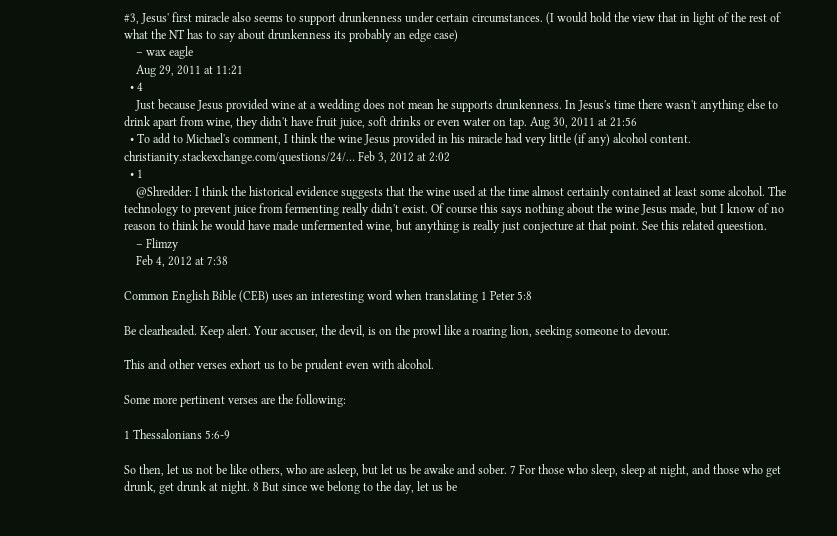#3, Jesus' first miracle also seems to support drunkenness under certain circumstances. (I would hold the view that in light of the rest of what the NT has to say about drunkenness its probably an edge case)
    – wax eagle
    Aug 29, 2011 at 11:21
  • 4
    Just because Jesus provided wine at a wedding does not mean he supports drunkenness. In Jesus's time there wasn't anything else to drink apart from wine, they didn't have fruit juice, soft drinks or even water on tap. Aug 30, 2011 at 21:56
  • To add to Michael's comment, I think the wine Jesus provided in his miracle had very little (if any) alcohol content. christianity.stackexchange.com/questions/24/… Feb 3, 2012 at 2:02
  • 1
    @Shredder: I think the historical evidence suggests that the wine used at the time almost certainly contained at least some alcohol. The technology to prevent juice from fermenting really didn't exist. Of course this says nothing about the wine Jesus made, but I know of no reason to think he would have made unfermented wine, but anything is really just conjecture at that point. See this related queestion.
    – Flimzy
    Feb 4, 2012 at 7:38

Common English Bible (CEB) uses an interesting word when translating 1 Peter 5:8

Be clearheaded. Keep alert. Your accuser, the devil, is on the prowl like a roaring lion, seeking someone to devour.

This and other verses exhort us to be prudent even with alcohol.

Some more pertinent verses are the following:

1 Thessalonians 5:6-9

So then, let us not be like others, who are asleep, but let us be awake and sober. 7 For those who sleep, sleep at night, and those who get drunk, get drunk at night. 8 But since we belong to the day, let us be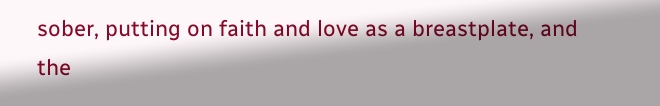sober, putting on faith and love as a breastplate, and the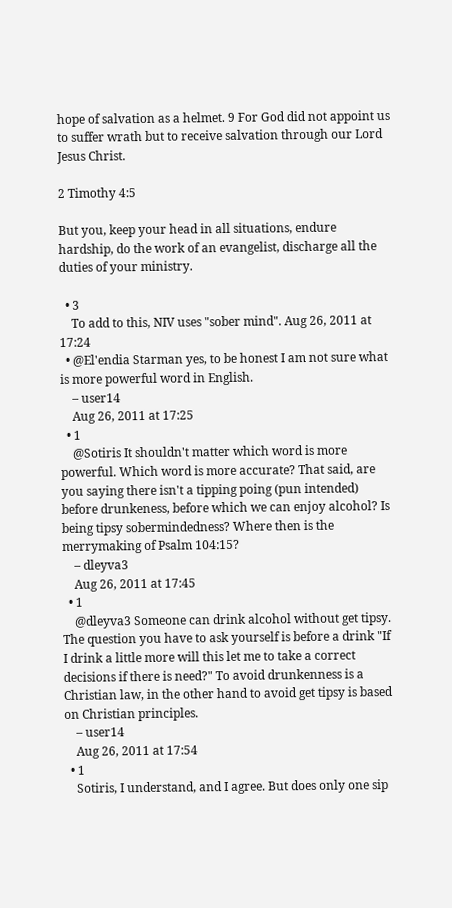hope of salvation as a helmet. 9 For God did not appoint us to suffer wrath but to receive salvation through our Lord Jesus Christ.

2 Timothy 4:5

But you, keep your head in all situations, endure hardship, do the work of an evangelist, discharge all the duties of your ministry.

  • 3
    To add to this, NIV uses "sober mind". Aug 26, 2011 at 17:24
  • @El'endia Starman yes, to be honest I am not sure what is more powerful word in English.
    – user14
    Aug 26, 2011 at 17:25
  • 1
    @Sotiris It shouldn't matter which word is more powerful. Which word is more accurate? That said, are you saying there isn't a tipping poing (pun intended) before drunkeness, before which we can enjoy alcohol? Is being tipsy sobermindedness? Where then is the merrymaking of Psalm 104:15?
    – dleyva3
    Aug 26, 2011 at 17:45
  • 1
    @dleyva3 Someone can drink alcohol without get tipsy. The question you have to ask yourself is before a drink "If I drink a little more will this let me to take a correct decisions if there is need?" To avoid drunkenness is a Christian law, in the other hand to avoid get tipsy is based on Christian principles.
    – user14
    Aug 26, 2011 at 17:54
  • 1
    Sotiris, I understand, and I agree. But does only one sip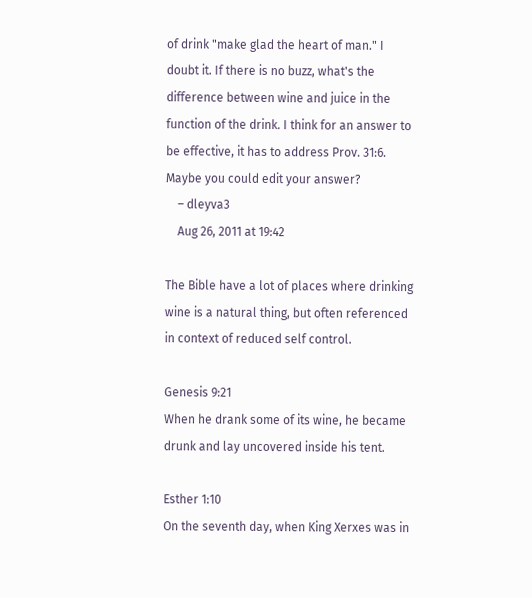of drink "make glad the heart of man." I doubt it. If there is no buzz, what's the difference between wine and juice in the function of the drink. I think for an answer to be effective, it has to address Prov. 31:6. Maybe you could edit your answer?
    – dleyva3
    Aug 26, 2011 at 19:42

The Bible have a lot of places where drinking wine is a natural thing, but often referenced in context of reduced self control.

Genesis 9:21
When he drank some of its wine, he became drunk and lay uncovered inside his tent.

Esther 1:10
On the seventh day, when King Xerxes was in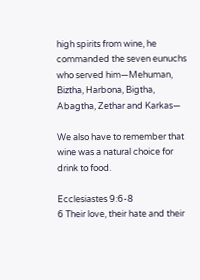high spirits from wine, he commanded the seven eunuchs who served him—Mehuman, Biztha, Harbona, Bigtha, Abagtha, Zethar and Karkas—

We also have to remember that wine was a natural choice for drink to food.

Ecclesiastes 9:6-8
6 Their love, their hate and their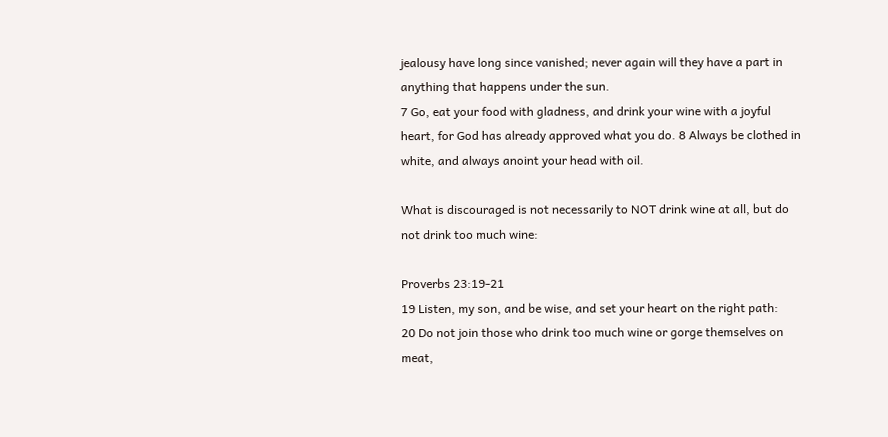jealousy have long since vanished; never again will they have a part in anything that happens under the sun.
7 Go, eat your food with gladness, and drink your wine with a joyful heart, for God has already approved what you do. 8 Always be clothed in white, and always anoint your head with oil.

What is discouraged is not necessarily to NOT drink wine at all, but do not drink too much wine:

Proverbs 23:19-21
19 Listen, my son, and be wise, and set your heart on the right path:
20 Do not join those who drink too much wine or gorge themselves on meat,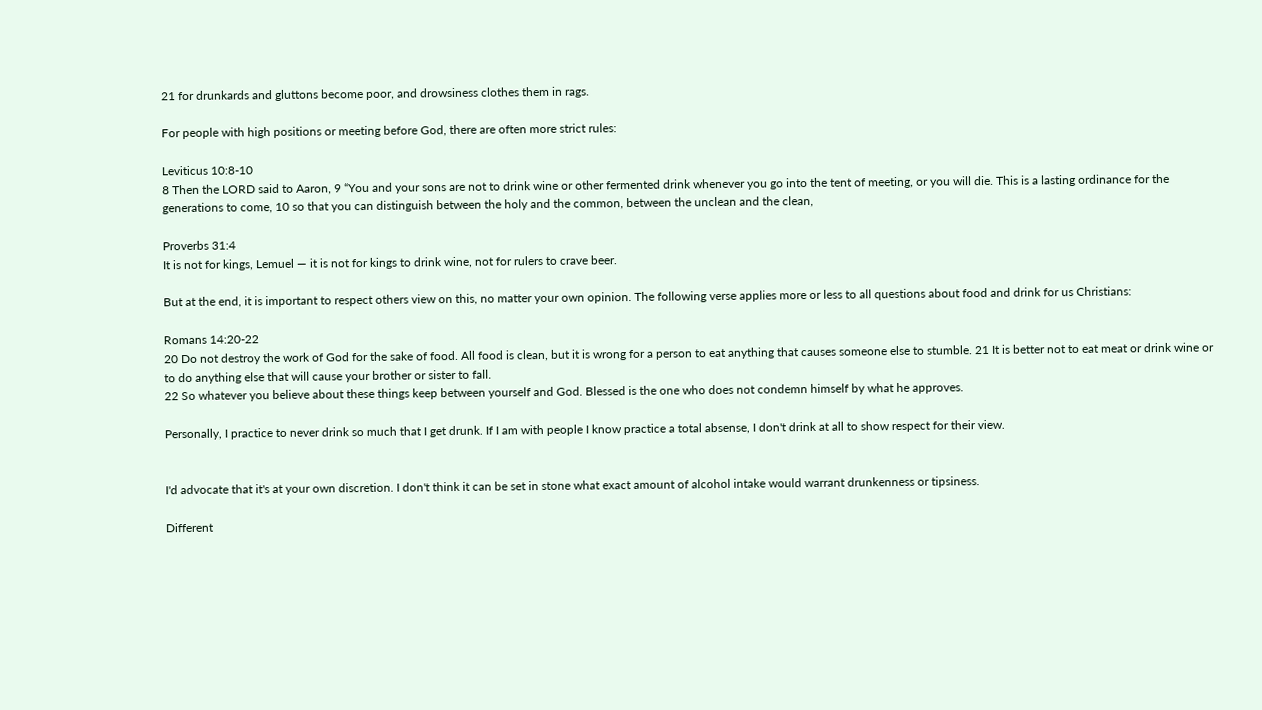21 for drunkards and gluttons become poor, and drowsiness clothes them in rags.

For people with high positions or meeting before God, there are often more strict rules:

Leviticus 10:8-10
8 Then the LORD said to Aaron, 9 “You and your sons are not to drink wine or other fermented drink whenever you go into the tent of meeting, or you will die. This is a lasting ordinance for the generations to come, 10 so that you can distinguish between the holy and the common, between the unclean and the clean,

Proverbs 31:4
It is not for kings, Lemuel — it is not for kings to drink wine, not for rulers to crave beer.

But at the end, it is important to respect others view on this, no matter your own opinion. The following verse applies more or less to all questions about food and drink for us Christians:

Romans 14:20-22
20 Do not destroy the work of God for the sake of food. All food is clean, but it is wrong for a person to eat anything that causes someone else to stumble. 21 It is better not to eat meat or drink wine or to do anything else that will cause your brother or sister to fall.
22 So whatever you believe about these things keep between yourself and God. Blessed is the one who does not condemn himself by what he approves.

Personally, I practice to never drink so much that I get drunk. If I am with people I know practice a total absense, I don't drink at all to show respect for their view.


I'd advocate that it's at your own discretion. I don't think it can be set in stone what exact amount of alcohol intake would warrant drunkenness or tipsiness.

Different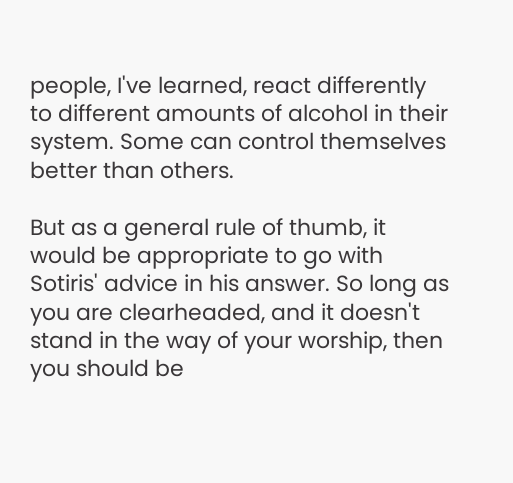people, I've learned, react differently to different amounts of alcohol in their system. Some can control themselves better than others.

But as a general rule of thumb, it would be appropriate to go with Sotiris' advice in his answer. So long as you are clearheaded, and it doesn't stand in the way of your worship, then you should be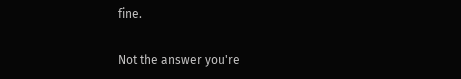fine.

Not the answer you're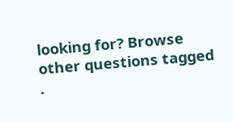looking for? Browse other questions tagged .